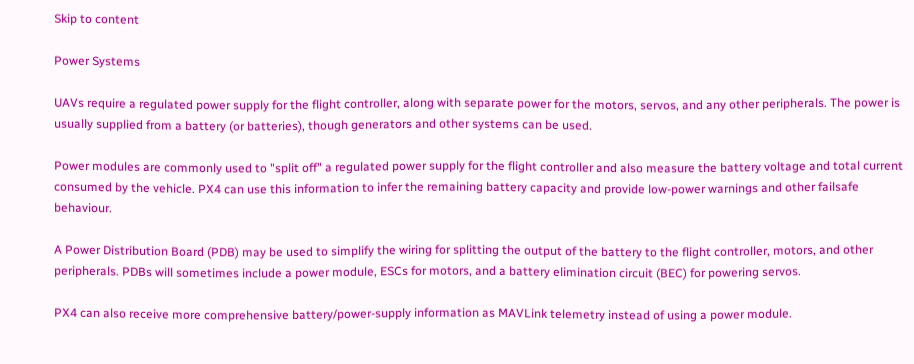Skip to content

Power Systems

UAVs require a regulated power supply for the flight controller, along with separate power for the motors, servos, and any other peripherals. The power is usually supplied from a battery (or batteries), though generators and other systems can be used.

Power modules are commonly used to "split off" a regulated power supply for the flight controller and also measure the battery voltage and total current consumed by the vehicle. PX4 can use this information to infer the remaining battery capacity and provide low-power warnings and other failsafe behaviour.

A Power Distribution Board (PDB) may be used to simplify the wiring for splitting the output of the battery to the flight controller, motors, and other peripherals. PDBs will sometimes include a power module, ESCs for motors, and a battery elimination circuit (BEC) for powering servos.

PX4 can also receive more comprehensive battery/power-supply information as MAVLink telemetry instead of using a power module.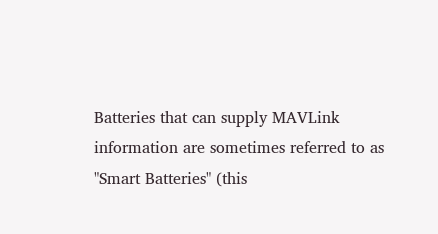Batteries that can supply MAVLink information are sometimes referred to as "Smart Batteries" (this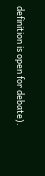definition is open for debate).